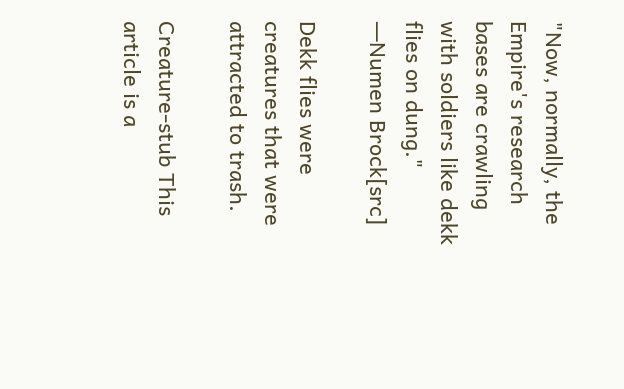"Now, normally, the Empire's research bases are crawling with soldiers like dekk flies on dung."
―Numen Brock[src]

Dekk flies were creatures that were attracted to trash.

Creature-stub This article is a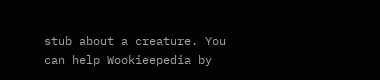stub about a creature. You can help Wookieepedia by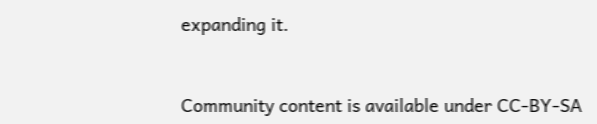expanding it.


Community content is available under CC-BY-SA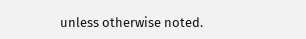unless otherwise noted.